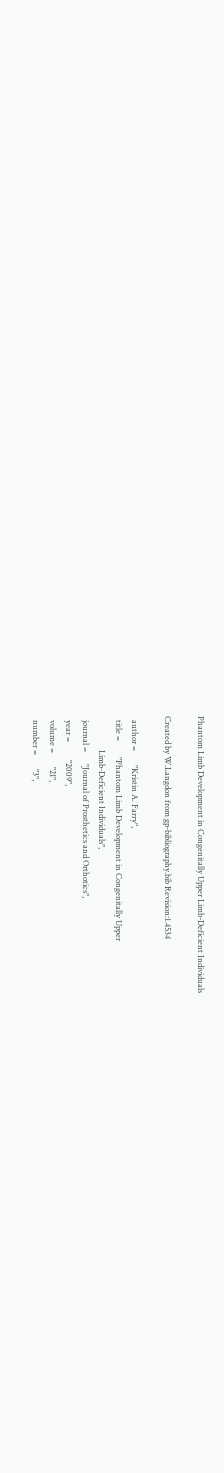Phantom Limb Development in Congenitally Upper Limb-Deficient Individuals

Created by W.Langdon from gp-bibliography.bib Revision:1.4534

  author =       "Kristin A. Farry",
  title =        "Phantom Limb Development in Congenitally Upper
                 Limb-Deficient Individuals",
  journal =      "Journal of Prosthetics and Orthotics",
  year =         "2009",
  volume =       "21",
  number =       "3",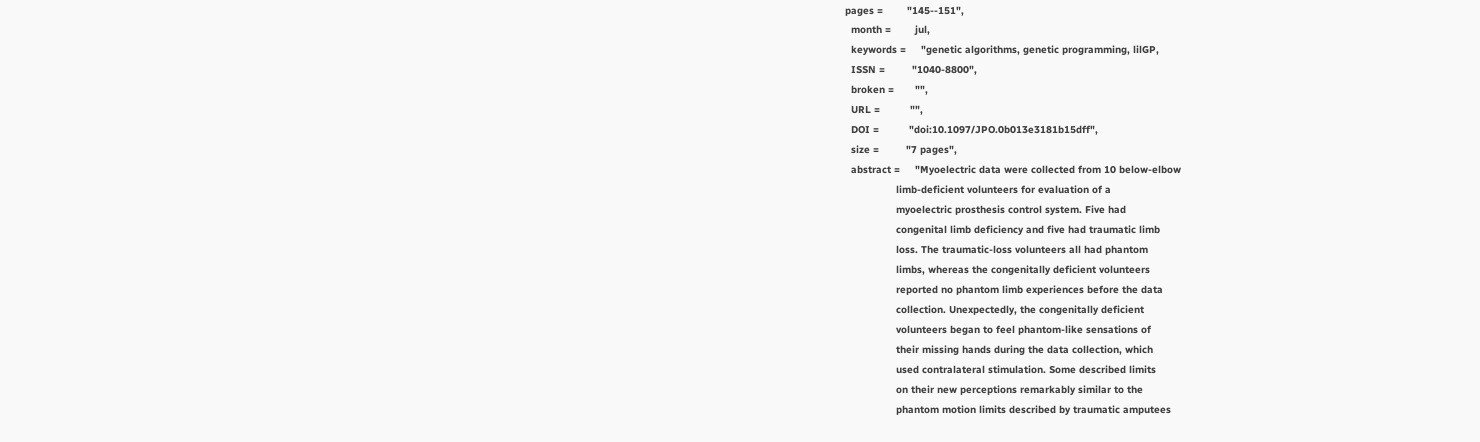pages =        "145--151",
  month =        jul,
  keywords =     "genetic algorithms, genetic programming, lilGP,
  ISSN =         "1040-8800",
  broken =       "",
  URL =          "",
  DOI =          "doi:10.1097/JPO.0b013e3181b15dff",
  size =         "7 pages",
  abstract =     "Myoelectric data were collected from 10 below-elbow
                 limb-deficient volunteers for evaluation of a
                 myoelectric prosthesis control system. Five had
                 congenital limb deficiency and five had traumatic limb
                 loss. The traumatic-loss volunteers all had phantom
                 limbs, whereas the congenitally deficient volunteers
                 reported no phantom limb experiences before the data
                 collection. Unexpectedly, the congenitally deficient
                 volunteers began to feel phantom-like sensations of
                 their missing hands during the data collection, which
                 used contralateral stimulation. Some described limits
                 on their new perceptions remarkably similar to the
                 phantom motion limits described by traumatic amputees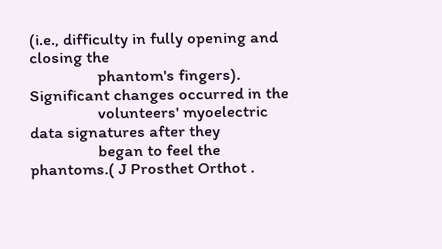(i.e., difficulty in fully opening and closing the
                 phantom's fingers). Significant changes occurred in the
                 volunteers' myoelectric data signatures after they
                 began to feel the phantoms.( J Prosthet Orthot .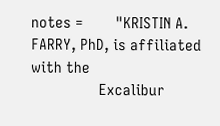notes =        "KRISTIN A. FARRY, PhD, is affiliated with the
                 Excalibur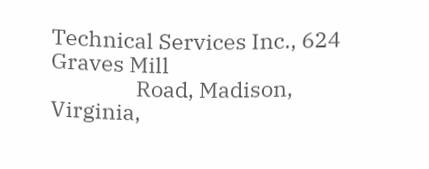Technical Services Inc., 624 Graves Mill
                 Road, Madison, Virginia,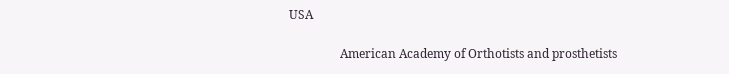USA

                 American Academy of Orthotists and prosthetists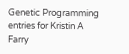Genetic Programming entries for Kristin A Farry